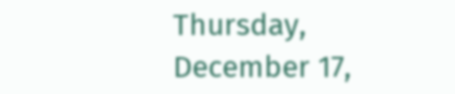Thursday, December 17,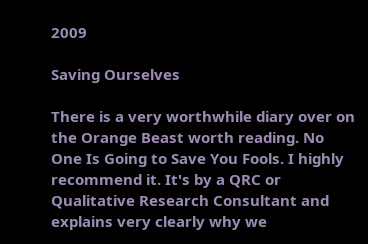2009

Saving Ourselves

There is a very worthwhile diary over on the Orange Beast worth reading. No One Is Going to Save You Fools. I highly recommend it. It's by a QRC or Qualitative Research Consultant and explains very clearly why we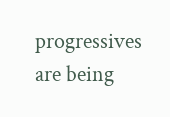progressives are being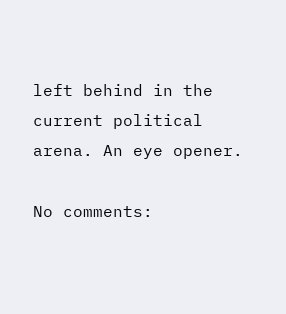left behind in the current political arena. An eye opener.

No comments: